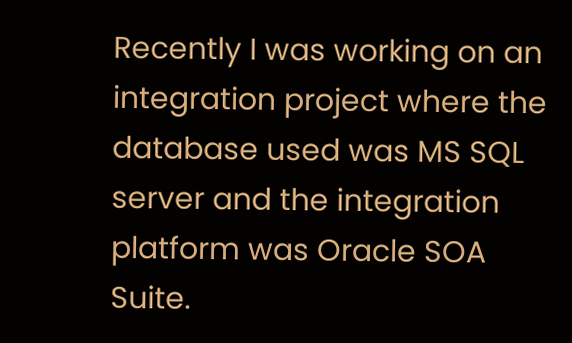Recently I was working on an integration project where the database used was MS SQL server and the integration platform was Oracle SOA Suite.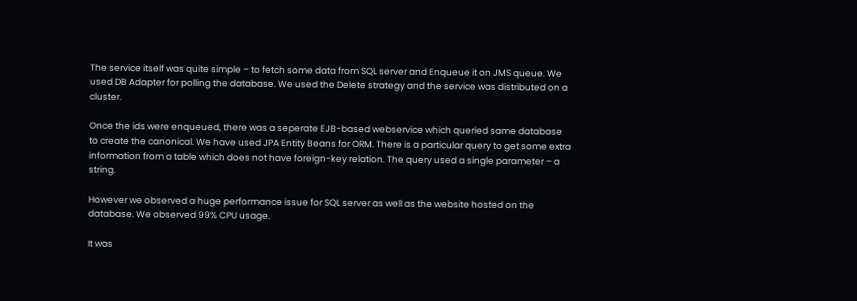The service itself was quite simple – to fetch some data from SQL server and Enqueue it on JMS queue. We used DB Adapter for polling the database. We used the Delete strategy and the service was distributed on a cluster.

Once the ids were enqueued, there was a seperate EJB-based webservice which queried same database to create the canonical. We have used JPA Entity Beans for ORM. There is a particular query to get some extra information from a table which does not have foreign-key relation. The query used a single parameter – a string.

However we observed a huge performance issue for SQL server as well as the website hosted on the database. We observed 99% CPU usage.

It was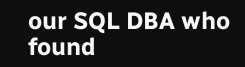our SQL DBA who found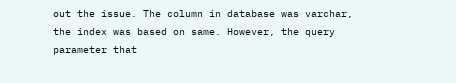out the issue. The column in database was varchar, the index was based on same. However, the query parameter that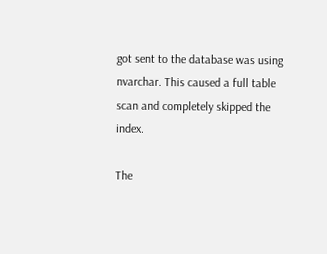got sent to the database was using nvarchar. This caused a full table scan and completely skipped the index.

The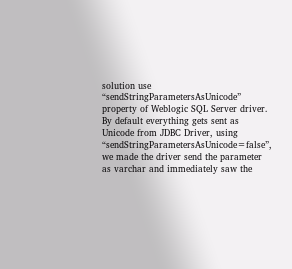solution use “sendStringParametersAsUnicode” property of Weblogic SQL Server driver. By default everything gets sent as Unicode from JDBC Driver, using “sendStringParametersAsUnicode=false”, we made the driver send the parameter as varchar and immediately saw the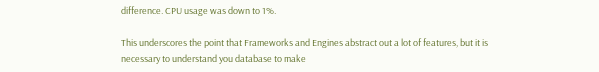difference. CPU usage was down to 1%.

This underscores the point that Frameworks and Engines abstract out a lot of features, but it is necessary to understand you database to make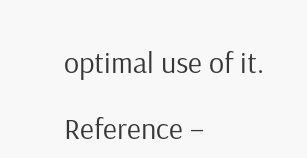optimal use of it.

Reference –